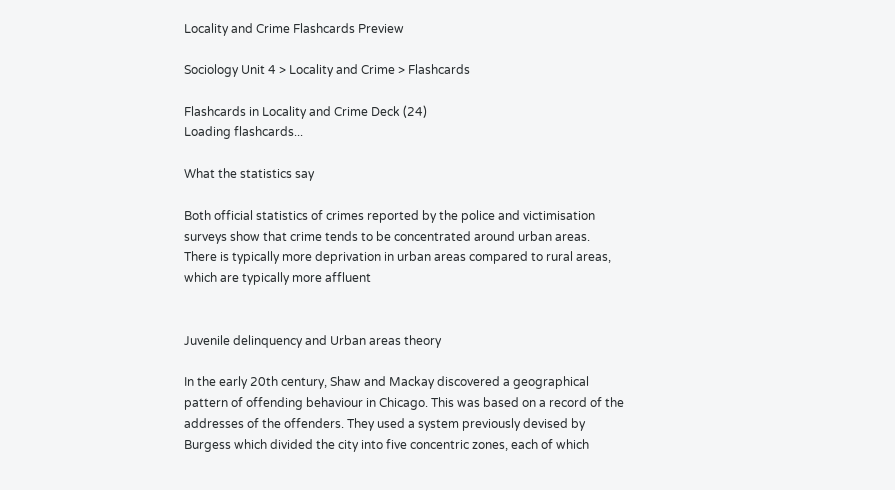Locality and Crime Flashcards Preview

Sociology Unit 4 > Locality and Crime > Flashcards

Flashcards in Locality and Crime Deck (24)
Loading flashcards...

What the statistics say

Both official statistics of crimes reported by the police and victimisation surveys show that crime tends to be concentrated around urban areas.
There is typically more deprivation in urban areas compared to rural areas, which are typically more affluent


Juvenile delinquency and Urban areas theory

In the early 20th century, Shaw and Mackay discovered a geographical pattern of offending behaviour in Chicago. This was based on a record of the addresses of the offenders. They used a system previously devised by Burgess which divided the city into five concentric zones, each of which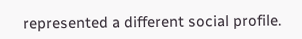represented a different social profile.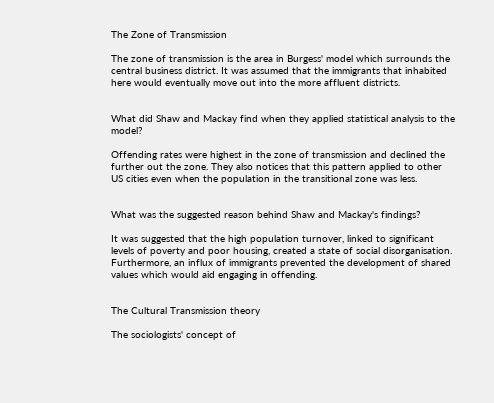The Zone of Transmission

The zone of transmission is the area in Burgess' model which surrounds the central business district. It was assumed that the immigrants that inhabited here would eventually move out into the more affluent districts.


What did Shaw and Mackay find when they applied statistical analysis to the model?

Offending rates were highest in the zone of transmission and declined the further out the zone. They also notices that this pattern applied to other US cities even when the population in the transitional zone was less.


What was the suggested reason behind Shaw and Mackay's findings?

It was suggested that the high population turnover, linked to significant levels of poverty and poor housing, created a state of social disorganisation. Furthermore, an influx of immigrants prevented the development of shared values which would aid engaging in offending.


The Cultural Transmission theory

The sociologists' concept of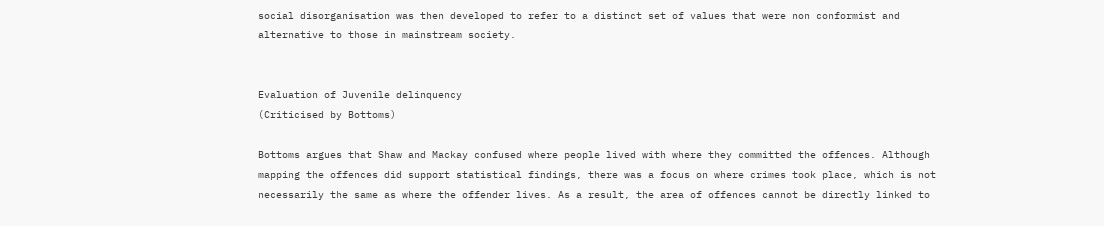social disorganisation was then developed to refer to a distinct set of values that were non conformist and alternative to those in mainstream society.


Evaluation of Juvenile delinquency
(Criticised by Bottoms)

Bottoms argues that Shaw and Mackay confused where people lived with where they committed the offences. Although mapping the offences did support statistical findings, there was a focus on where crimes took place, which is not necessarily the same as where the offender lives. As a result, the area of offences cannot be directly linked to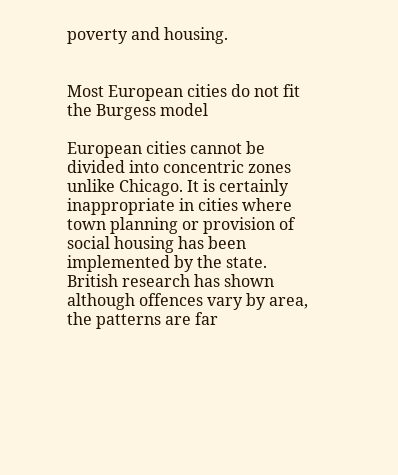poverty and housing.


Most European cities do not fit the Burgess model

European cities cannot be divided into concentric zones unlike Chicago. It is certainly inappropriate in cities where town planning or provision of social housing has been implemented by the state. British research has shown although offences vary by area, the patterns are far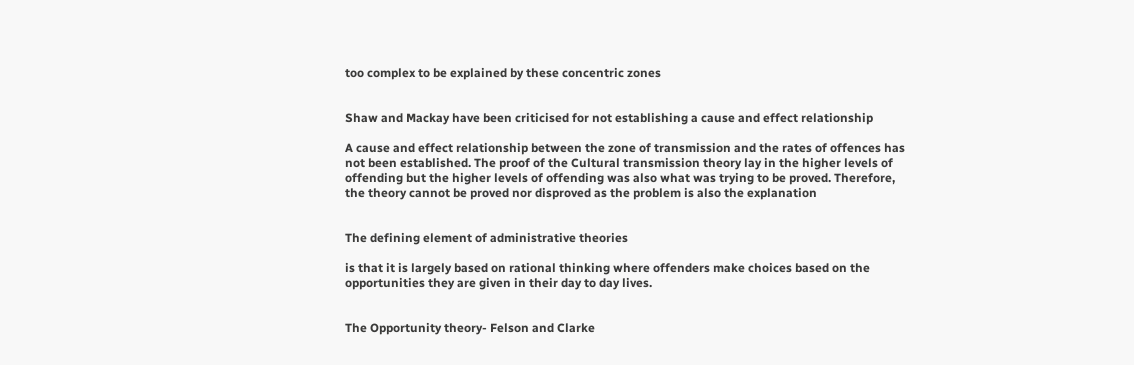too complex to be explained by these concentric zones


Shaw and Mackay have been criticised for not establishing a cause and effect relationship

A cause and effect relationship between the zone of transmission and the rates of offences has not been established. The proof of the Cultural transmission theory lay in the higher levels of offending but the higher levels of offending was also what was trying to be proved. Therefore, the theory cannot be proved nor disproved as the problem is also the explanation


The defining element of administrative theories

is that it is largely based on rational thinking where offenders make choices based on the opportunities they are given in their day to day lives.


The Opportunity theory- Felson and Clarke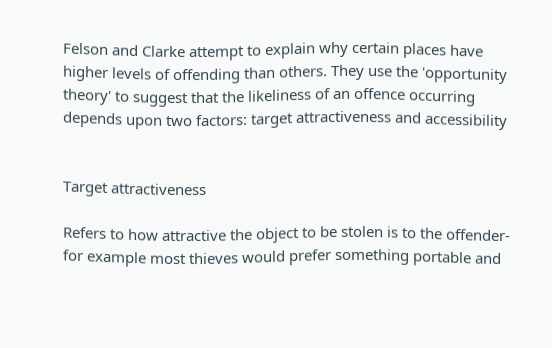Felson and Clarke attempt to explain why certain places have higher levels of offending than others. They use the 'opportunity theory' to suggest that the likeliness of an offence occurring depends upon two factors: target attractiveness and accessibility


Target attractiveness

Refers to how attractive the object to be stolen is to the offender- for example most thieves would prefer something portable and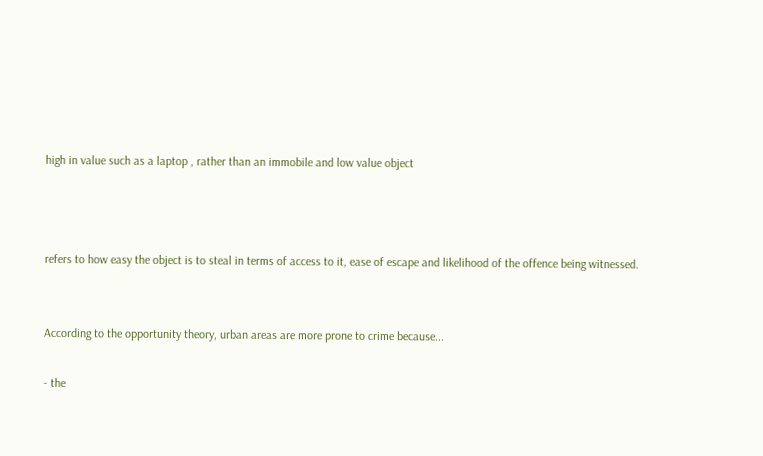high in value such as a laptop , rather than an immobile and low value object



refers to how easy the object is to steal in terms of access to it, ease of escape and likelihood of the offence being witnessed.


According to the opportunity theory, urban areas are more prone to crime because...

- the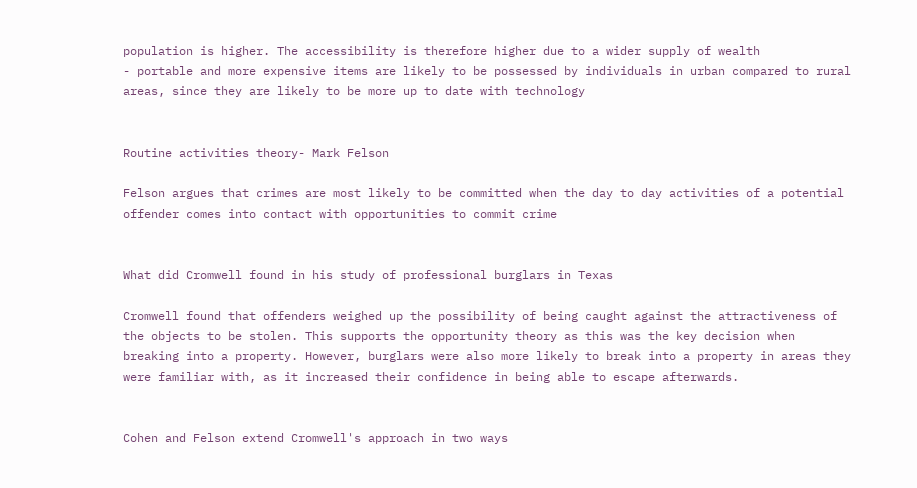population is higher. The accessibility is therefore higher due to a wider supply of wealth
- portable and more expensive items are likely to be possessed by individuals in urban compared to rural areas, since they are likely to be more up to date with technology


Routine activities theory- Mark Felson

Felson argues that crimes are most likely to be committed when the day to day activities of a potential offender comes into contact with opportunities to commit crime


What did Cromwell found in his study of professional burglars in Texas

Cromwell found that offenders weighed up the possibility of being caught against the attractiveness of the objects to be stolen. This supports the opportunity theory as this was the key decision when breaking into a property. However, burglars were also more likely to break into a property in areas they were familiar with, as it increased their confidence in being able to escape afterwards.


Cohen and Felson extend Cromwell's approach in two ways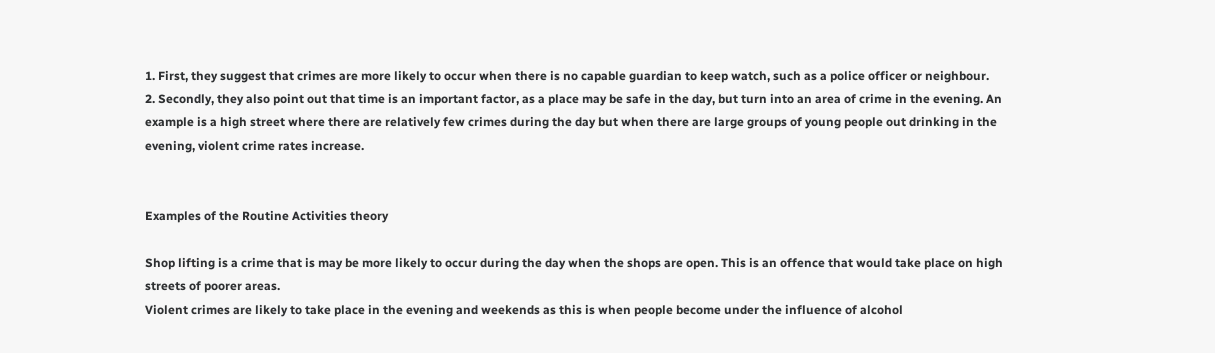1. First, they suggest that crimes are more likely to occur when there is no capable guardian to keep watch, such as a police officer or neighbour.
2. Secondly, they also point out that time is an important factor, as a place may be safe in the day, but turn into an area of crime in the evening. An example is a high street where there are relatively few crimes during the day but when there are large groups of young people out drinking in the evening, violent crime rates increase.


Examples of the Routine Activities theory

Shop lifting is a crime that is may be more likely to occur during the day when the shops are open. This is an offence that would take place on high streets of poorer areas.
Violent crimes are likely to take place in the evening and weekends as this is when people become under the influence of alcohol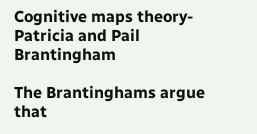Cognitive maps theory- Patricia and Pail Brantingham

The Brantinghams argue that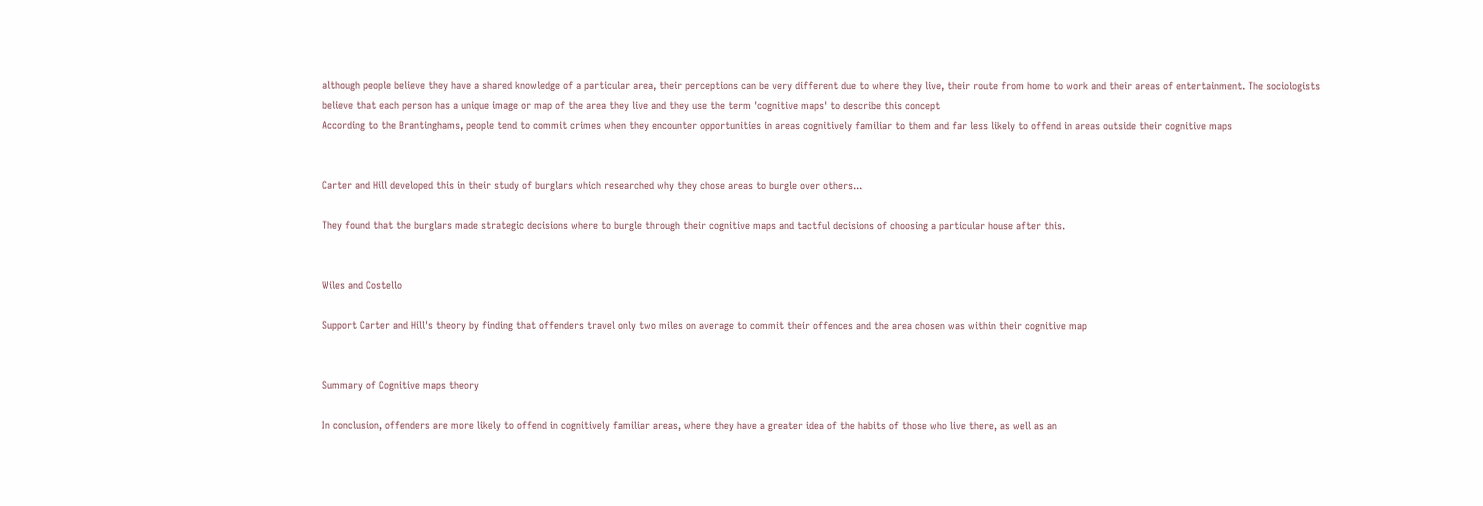although people believe they have a shared knowledge of a particular area, their perceptions can be very different due to where they live, their route from home to work and their areas of entertainment. The sociologists believe that each person has a unique image or map of the area they live and they use the term 'cognitive maps' to describe this concept
According to the Brantinghams, people tend to commit crimes when they encounter opportunities in areas cognitively familiar to them and far less likely to offend in areas outside their cognitive maps


Carter and Hill developed this in their study of burglars which researched why they chose areas to burgle over others...

They found that the burglars made strategic decisions where to burgle through their cognitive maps and tactful decisions of choosing a particular house after this.


Wiles and Costello

Support Carter and Hill's theory by finding that offenders travel only two miles on average to commit their offences and the area chosen was within their cognitive map


Summary of Cognitive maps theory

In conclusion, offenders are more likely to offend in cognitively familiar areas, where they have a greater idea of the habits of those who live there, as well as an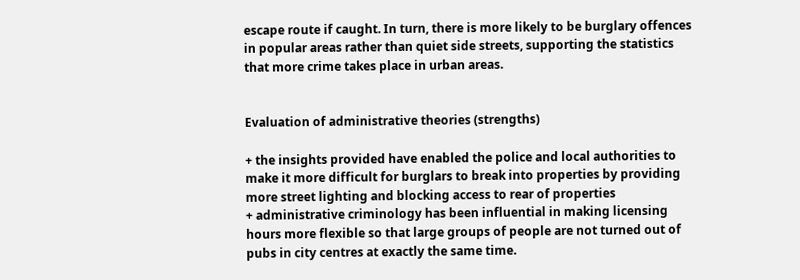escape route if caught. In turn, there is more likely to be burglary offences in popular areas rather than quiet side streets, supporting the statistics that more crime takes place in urban areas.


Evaluation of administrative theories (strengths)

+ the insights provided have enabled the police and local authorities to make it more difficult for burglars to break into properties by providing more street lighting and blocking access to rear of properties
+ administrative criminology has been influential in making licensing hours more flexible so that large groups of people are not turned out of pubs in city centres at exactly the same time.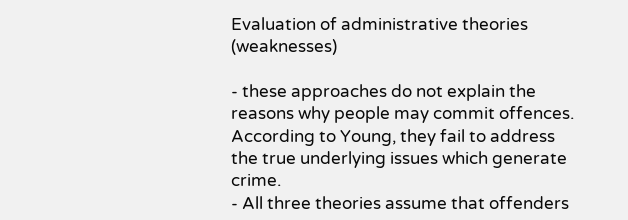Evaluation of administrative theories (weaknesses)

- these approaches do not explain the reasons why people may commit offences. According to Young, they fail to address the true underlying issues which generate crime.
- All three theories assume that offenders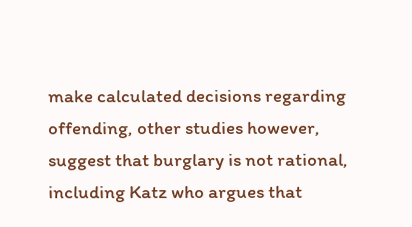make calculated decisions regarding offending, other studies however, suggest that burglary is not rational, including Katz who argues that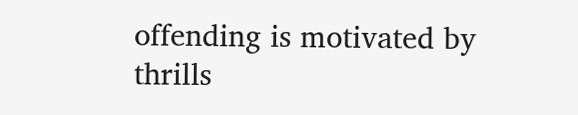offending is motivated by thrills